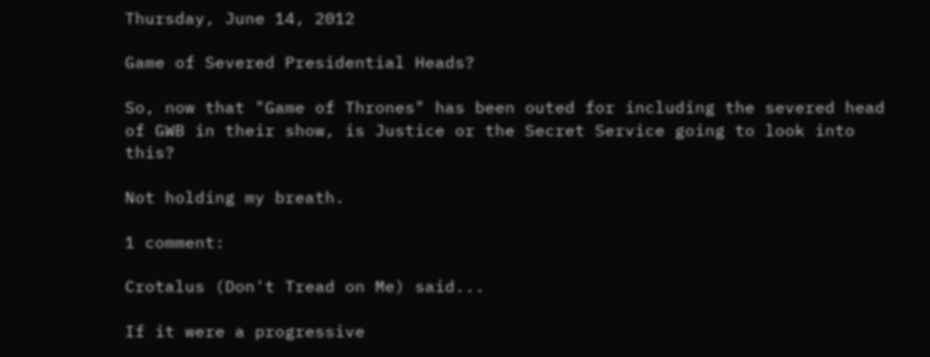Thursday, June 14, 2012

Game of Severed Presidential Heads?

So, now that "Game of Thrones" has been outed for including the severed head of GWB in their show, is Justice or the Secret Service going to look into this?

Not holding my breath.

1 comment:

Crotalus (Don't Tread on Me) said...

If it were a progressive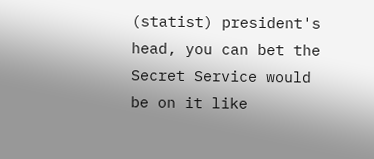(statist) president's head, you can bet the Secret Service would be on it like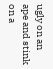ugly on an ape and stink on a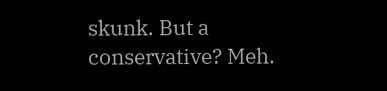skunk. But a conservative? Meh.